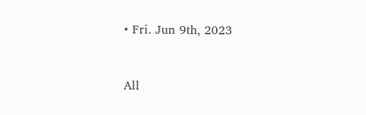• Fri. Jun 9th, 2023


All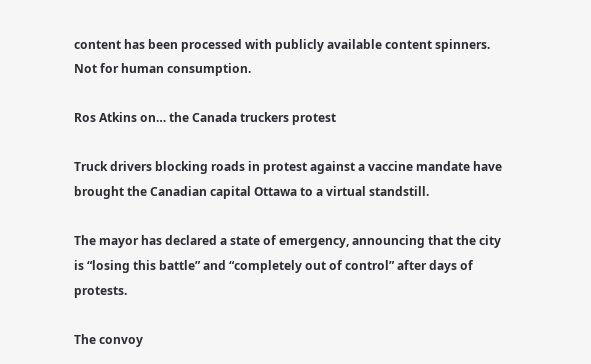content has been processed with publicly available content spinners. Not for human consumption.

Ros Atkins on… the Canada truckers protest

Truck drivers blocking roads in protest against a vaccine mandate have brought the Canadian capital Ottawa to a virtual standstill.

The mayor has declared a state of emergency, announcing that the city is “losing this battle” and “completely out of control” after days of protests.

The convoy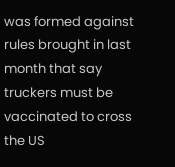was formed against rules brought in last month that say truckers must be vaccinated to cross the US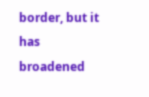border, but it has broadened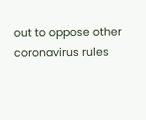out to oppose other coronavirus rules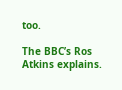too.

The BBC’s Ros Atkins explains.